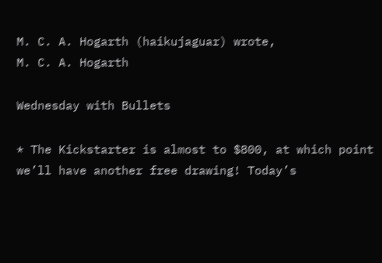M. C. A. Hogarth (haikujaguar) wrote,
M. C. A. Hogarth

Wednesday with Bullets

* The Kickstarter is almost to $800, at which point we’ll have another free drawing! Today’s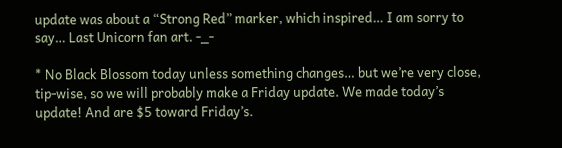update was about a “Strong Red” marker, which inspired… I am sorry to say… Last Unicorn fan art. -_-

* No Black Blossom today unless something changes… but we’re very close, tip-wise, so we will probably make a Friday update. We made today’s update! And are $5 toward Friday’s.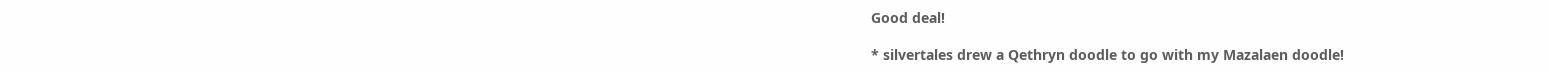Good deal!

* silvertales drew a Qethryn doodle to go with my Mazalaen doodle!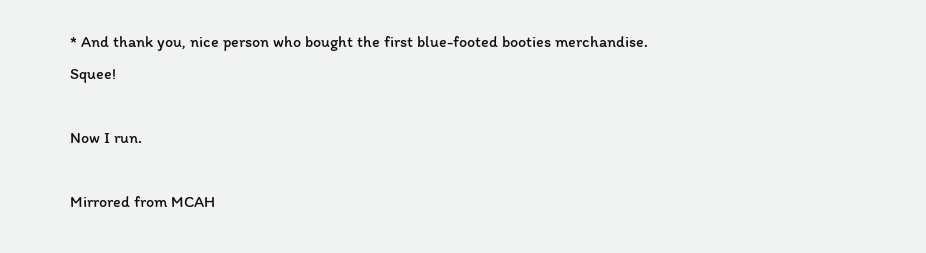* And thank you, nice person who bought the first blue-footed booties merchandise. Squee!

Now I run.

Mirrored from MCAH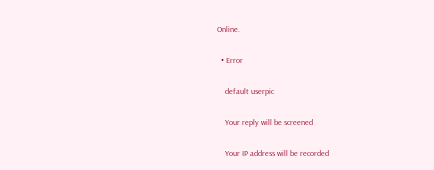Online.

  • Error

    default userpic

    Your reply will be screened

    Your IP address will be recorded